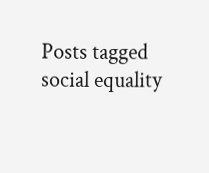Posts tagged social equality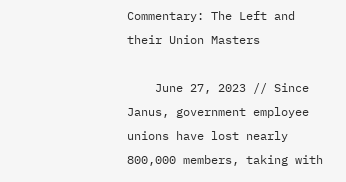Commentary: The Left and their Union Masters

    June 27, 2023 // Since Janus, government employee unions have lost nearly 800,000 members, taking with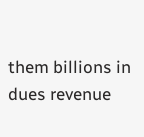them billions in dues revenue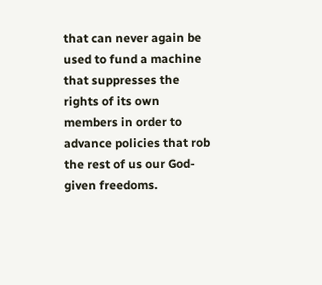that can never again be used to fund a machine that suppresses the rights of its own members in order to advance policies that rob the rest of us our God-given freedoms.